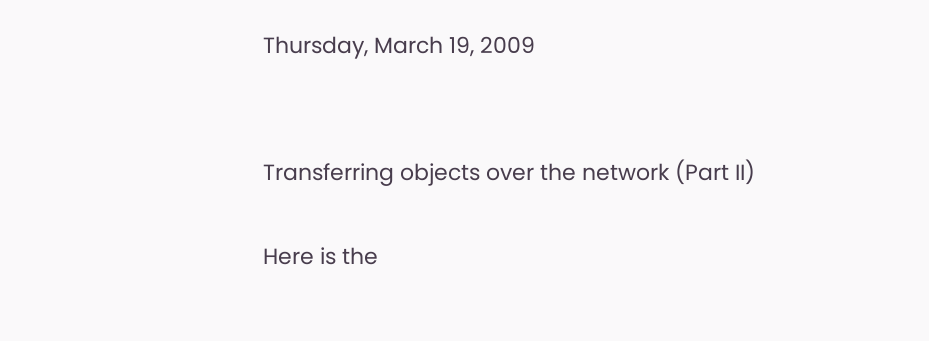Thursday, March 19, 2009


Transferring objects over the network (Part II)

Here is the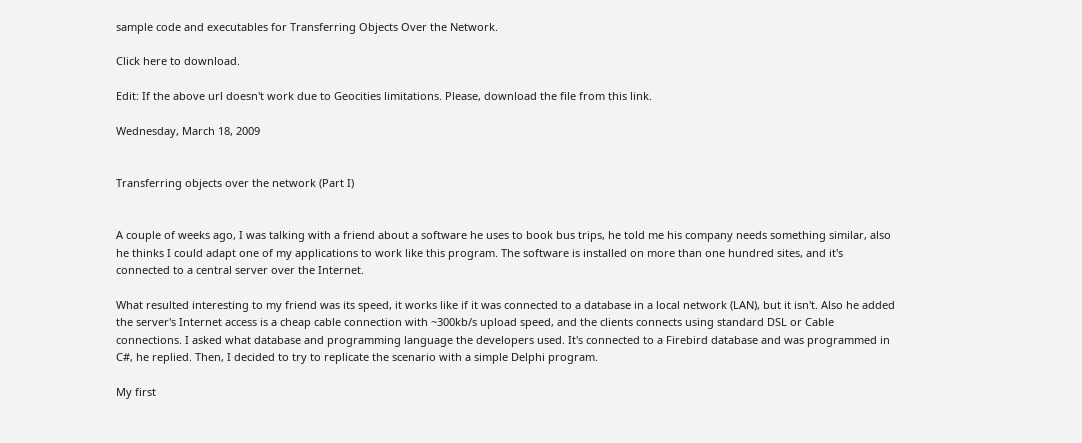sample code and executables for Transferring Objects Over the Network.

Click here to download.

Edit: If the above url doesn't work due to Geocities limitations. Please, download the file from this link.

Wednesday, March 18, 2009


Transferring objects over the network (Part I)


A couple of weeks ago, I was talking with a friend about a software he uses to book bus trips, he told me his company needs something similar, also he thinks I could adapt one of my applications to work like this program. The software is installed on more than one hundred sites, and it's connected to a central server over the Internet.

What resulted interesting to my friend was its speed, it works like if it was connected to a database in a local network (LAN), but it isn't. Also he added the server's Internet access is a cheap cable connection with ~300kb/s upload speed, and the clients connects using standard DSL or Cable connections. I asked what database and programming language the developers used. It's connected to a Firebird database and was programmed in C#, he replied. Then, I decided to try to replicate the scenario with a simple Delphi program.

My first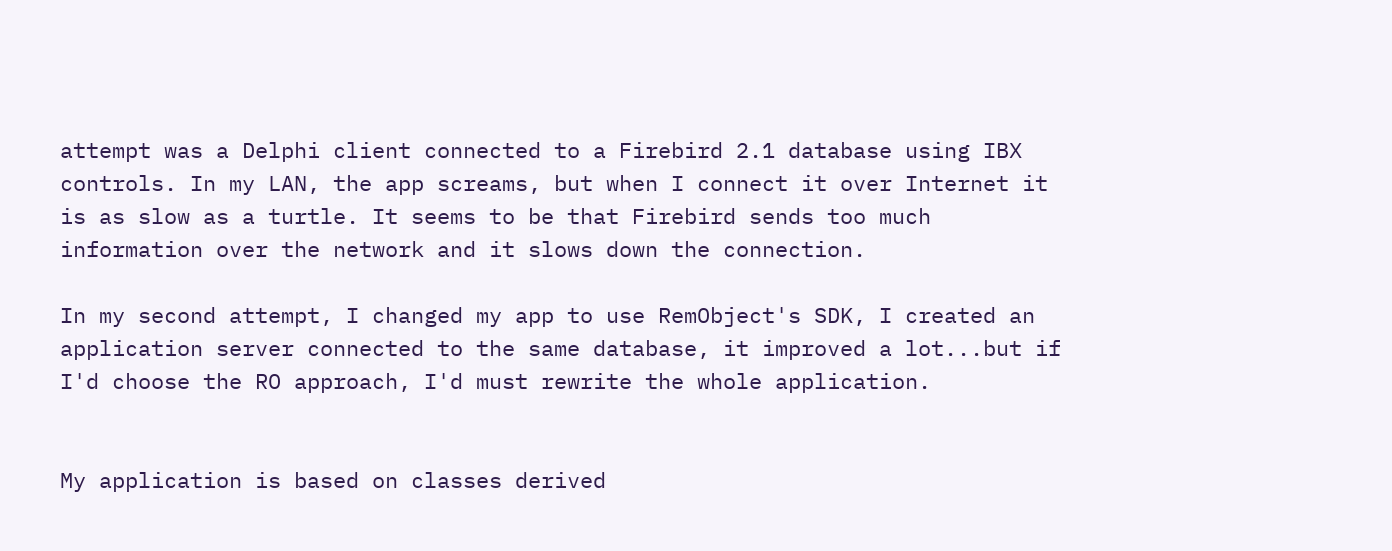attempt was a Delphi client connected to a Firebird 2.1 database using IBX controls. In my LAN, the app screams, but when I connect it over Internet it is as slow as a turtle. It seems to be that Firebird sends too much information over the network and it slows down the connection.

In my second attempt, I changed my app to use RemObject's SDK, I created an application server connected to the same database, it improved a lot...but if I'd choose the RO approach, I'd must rewrite the whole application.


My application is based on classes derived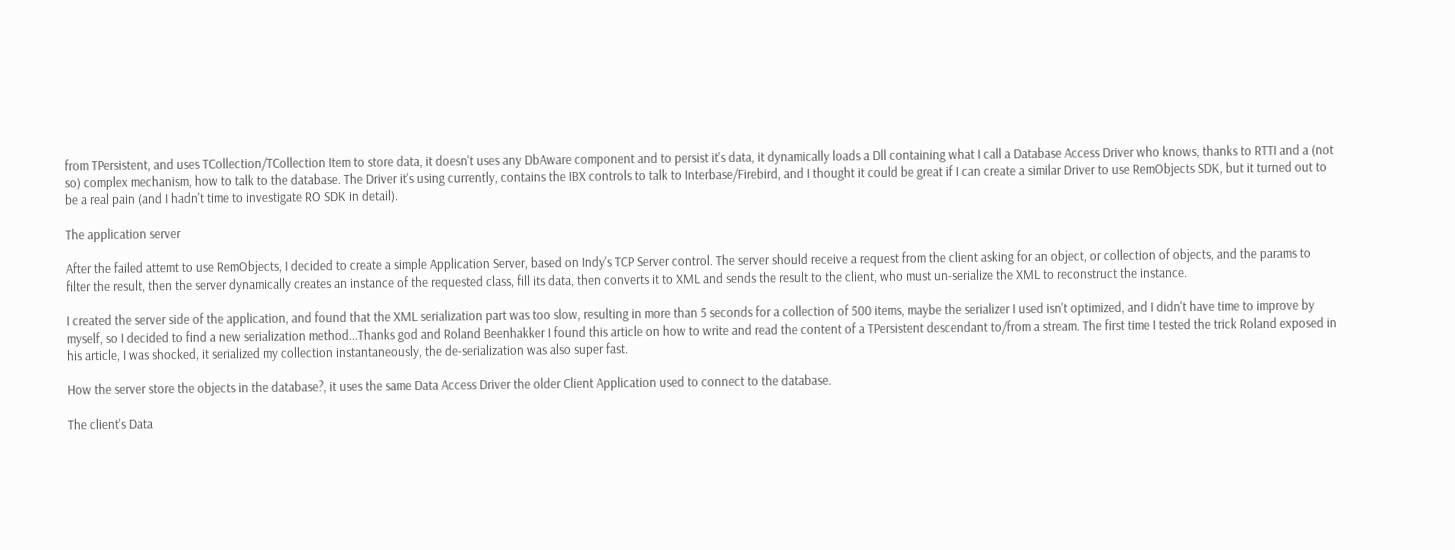from TPersistent, and uses TCollection/TCollection Item to store data, it doesn't uses any DbAware component and to persist it's data, it dynamically loads a Dll containing what I call a Database Access Driver who knows, thanks to RTTI and a (not so) complex mechanism, how to talk to the database. The Driver it's using currently, contains the IBX controls to talk to Interbase/Firebird, and I thought it could be great if I can create a similar Driver to use RemObjects SDK, but it turned out to be a real pain (and I hadn't time to investigate RO SDK in detail).

The application server

After the failed attemt to use RemObjects, I decided to create a simple Application Server, based on Indy's TCP Server control. The server should receive a request from the client asking for an object, or collection of objects, and the params to filter the result, then the server dynamically creates an instance of the requested class, fill its data, then converts it to XML and sends the result to the client, who must un-serialize the XML to reconstruct the instance.

I created the server side of the application, and found that the XML serialization part was too slow, resulting in more than 5 seconds for a collection of 500 items, maybe the serializer I used isn't optimized, and I didn't have time to improve by myself, so I decided to find a new serialization method...Thanks god and Roland Beenhakker I found this article on how to write and read the content of a TPersistent descendant to/from a stream. The first time I tested the trick Roland exposed in his article, I was shocked, it serialized my collection instantaneously, the de-serialization was also super fast.

How the server store the objects in the database?, it uses the same Data Access Driver the older Client Application used to connect to the database.

The client's Data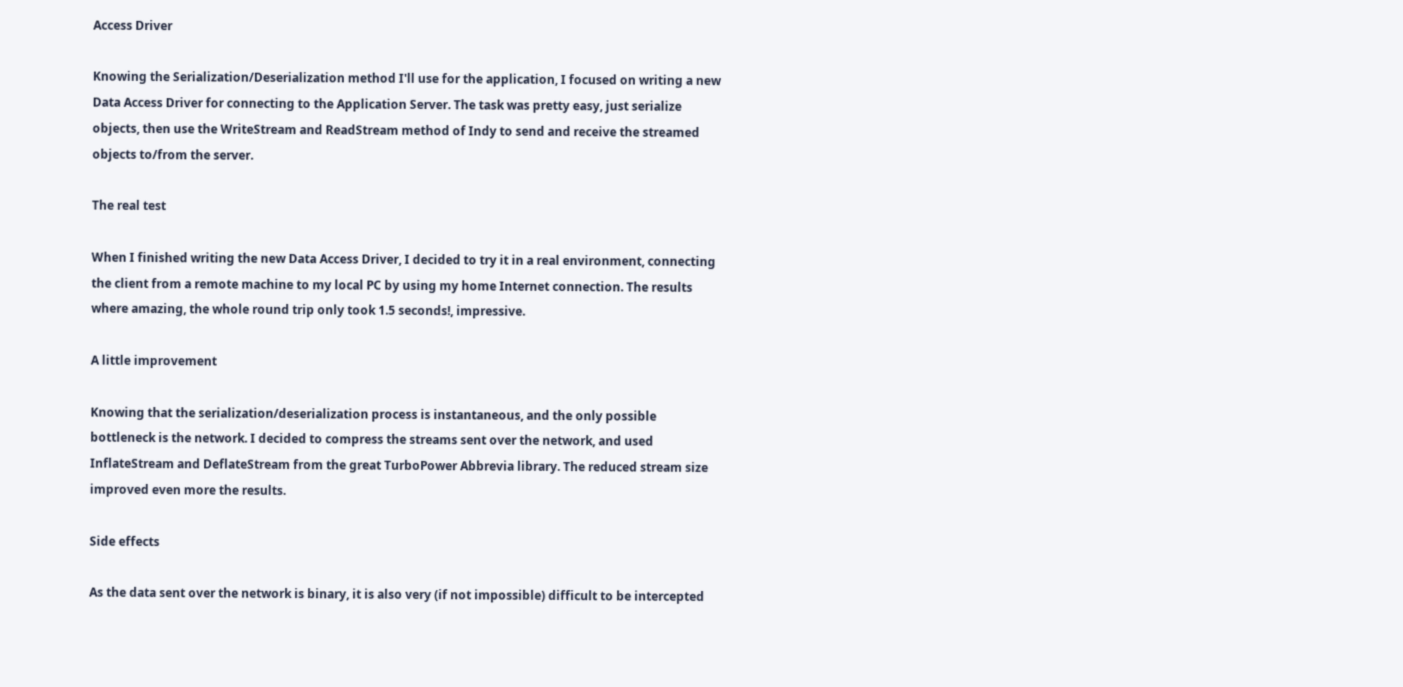Access Driver

Knowing the Serialization/Deserialization method I'll use for the application, I focused on writing a new Data Access Driver for connecting to the Application Server. The task was pretty easy, just serialize objects, then use the WriteStream and ReadStream method of Indy to send and receive the streamed objects to/from the server.

The real test

When I finished writing the new Data Access Driver, I decided to try it in a real environment, connecting the client from a remote machine to my local PC by using my home Internet connection. The results where amazing, the whole round trip only took 1.5 seconds!, impressive.

A little improvement

Knowing that the serialization/deserialization process is instantaneous, and the only possible bottleneck is the network. I decided to compress the streams sent over the network, and used InflateStream and DeflateStream from the great TurboPower Abbrevia library. The reduced stream size improved even more the results.

Side effects

As the data sent over the network is binary, it is also very (if not impossible) difficult to be intercepted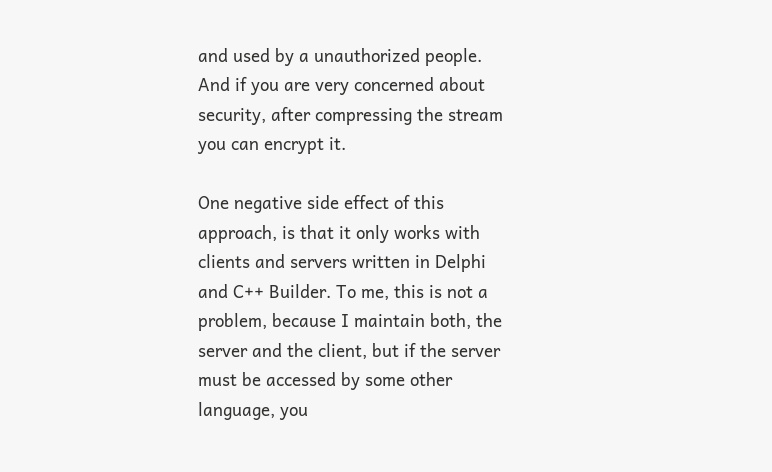and used by a unauthorized people. And if you are very concerned about security, after compressing the stream you can encrypt it.

One negative side effect of this approach, is that it only works with clients and servers written in Delphi and C++ Builder. To me, this is not a problem, because I maintain both, the server and the client, but if the server must be accessed by some other language, you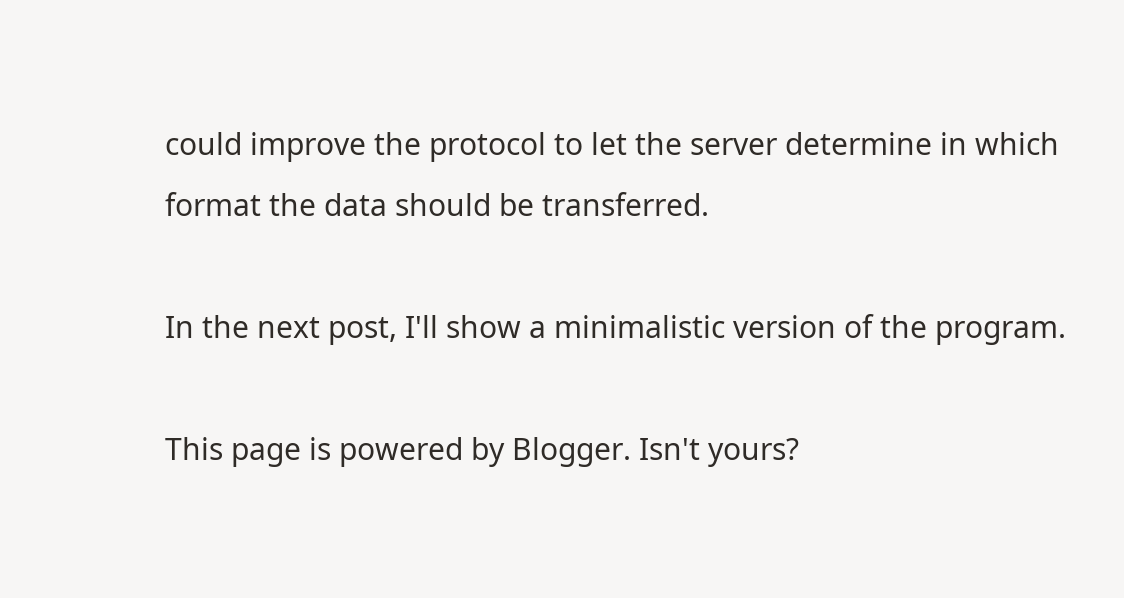could improve the protocol to let the server determine in which format the data should be transferred.

In the next post, I'll show a minimalistic version of the program.

This page is powered by Blogger. Isn't yours?